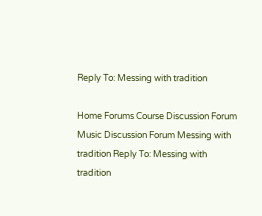Reply To: Messing with tradition

Home Forums Course Discussion Forum Music Discussion Forum Messing with tradition Reply To: Messing with tradition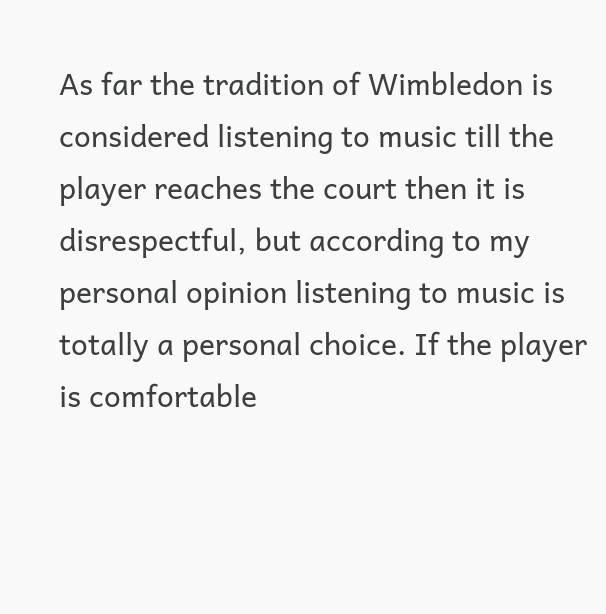As far the tradition of Wimbledon is considered listening to music till the player reaches the court then it is disrespectful, but according to my personal opinion listening to music is totally a personal choice. If the player is comfortable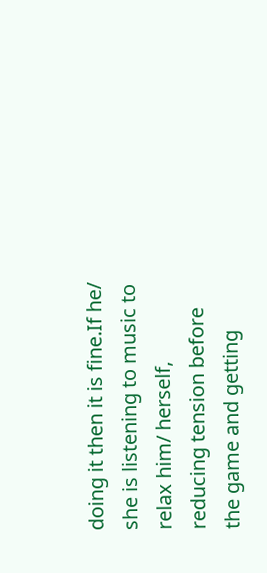doing it then it is fine.If he/ she is listening to music to relax him/ herself, reducing tension before the game and getting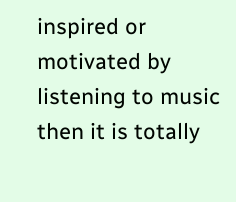inspired or motivated by listening to music then it is totally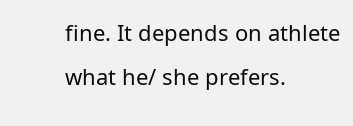fine. It depends on athlete what he/ she prefers.